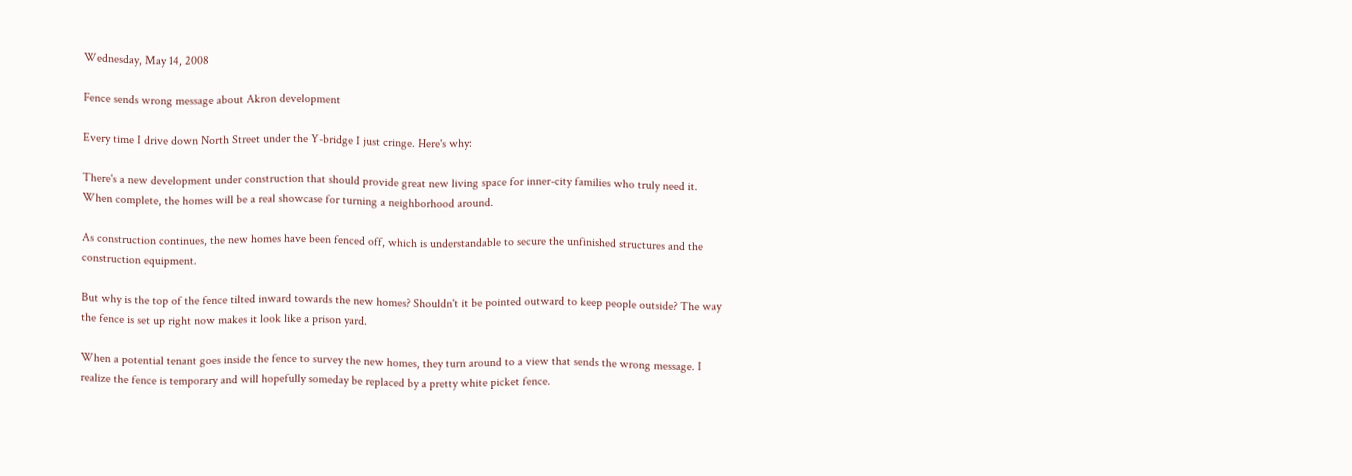Wednesday, May 14, 2008

Fence sends wrong message about Akron development

Every time I drive down North Street under the Y-bridge I just cringe. Here's why:

There's a new development under construction that should provide great new living space for inner-city families who truly need it. When complete, the homes will be a real showcase for turning a neighborhood around.

As construction continues, the new homes have been fenced off, which is understandable to secure the unfinished structures and the construction equipment.

But why is the top of the fence tilted inward towards the new homes? Shouldn't it be pointed outward to keep people outside? The way the fence is set up right now makes it look like a prison yard.

When a potential tenant goes inside the fence to survey the new homes, they turn around to a view that sends the wrong message. I realize the fence is temporary and will hopefully someday be replaced by a pretty white picket fence.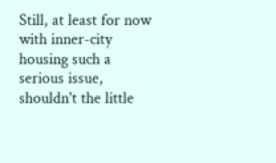Still, at least for now with inner-city housing such a serious issue, shouldn't the little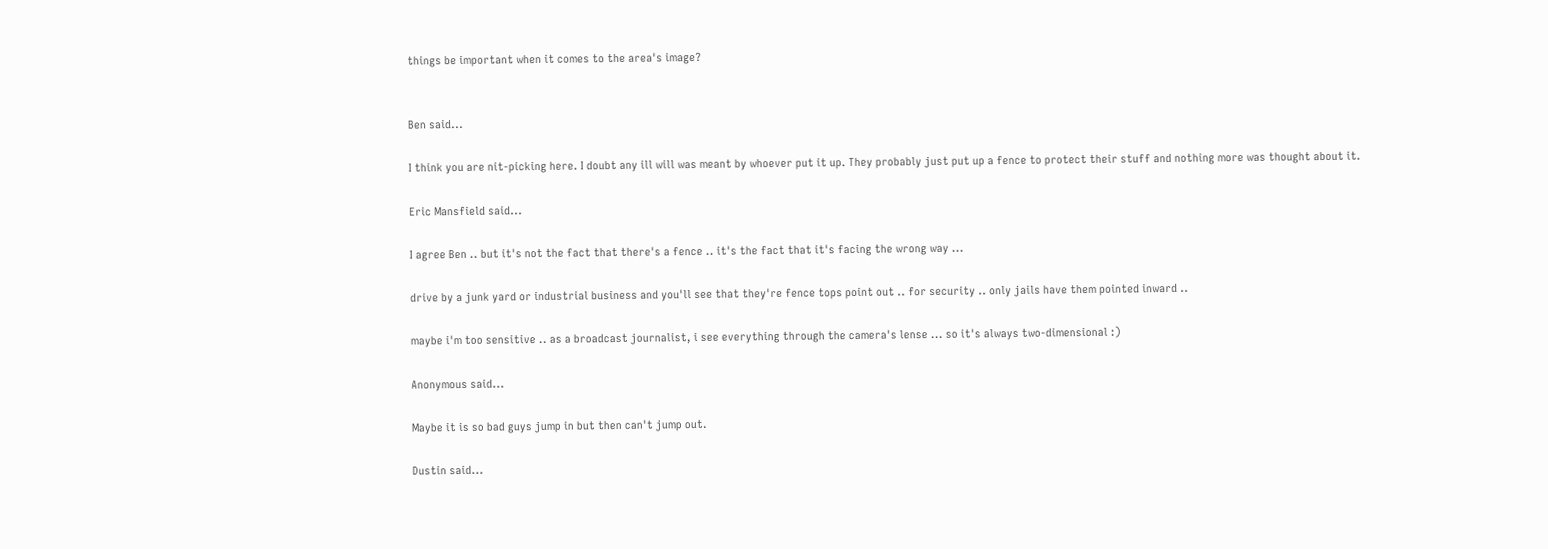things be important when it comes to the area's image?


Ben said...

I think you are nit-picking here. I doubt any ill will was meant by whoever put it up. They probably just put up a fence to protect their stuff and nothing more was thought about it.

Eric Mansfield said...

I agree Ben .. but it's not the fact that there's a fence .. it's the fact that it's facing the wrong way ...

drive by a junk yard or industrial business and you'll see that they're fence tops point out .. for security .. only jails have them pointed inward ..

maybe i'm too sensitive .. as a broadcast journalist, i see everything through the camera's lense ... so it's always two-dimensional :)

Anonymous said...

Maybe it is so bad guys jump in but then can't jump out.

Dustin said...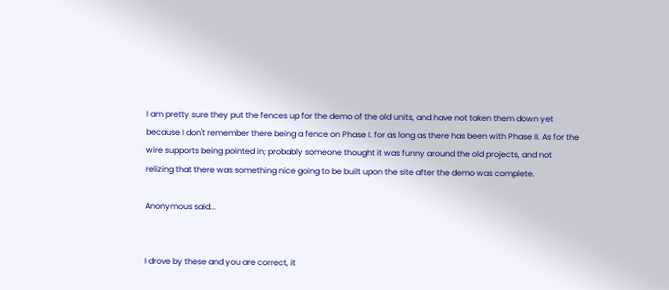I am pretty sure they put the fences up for the demo of the old units, and have not taken them down yet because I don't remember there being a fence on Phase I. for as long as there has been with Phase II. As for the wire supports being pointed in; probably someone thought it was funny around the old projects, and not relizing that there was something nice going to be built upon the site after the demo was complete.

Anonymous said...


I drove by these and you are correct, it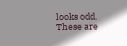looks odd. These are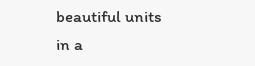beautiful units in a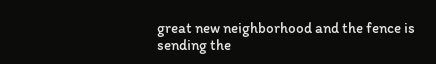great new neighborhood and the fence is sending the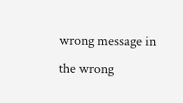wrong message in the wrong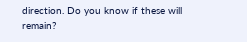direction. Do you know if these will remain?